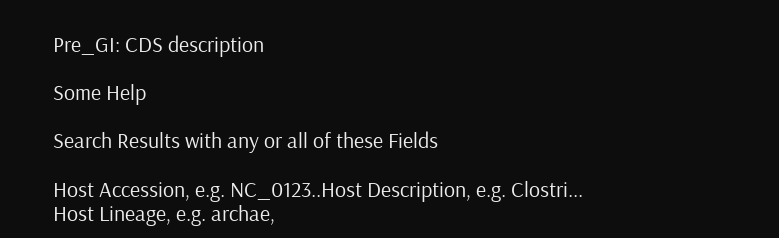Pre_GI: CDS description

Some Help

Search Results with any or all of these Fields

Host Accession, e.g. NC_0123..Host Description, e.g. Clostri...
Host Lineage, e.g. archae,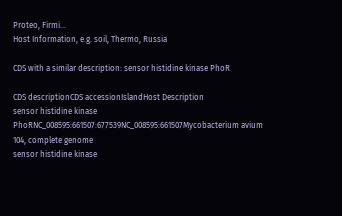Proteo, Firmi...
Host Information, e.g. soil, Thermo, Russia

CDS with a similar description: sensor histidine kinase PhoR

CDS descriptionCDS accessionIslandHost Description
sensor histidine kinase PhoRNC_008595:661507:677539NC_008595:661507Mycobacterium avium 104, complete genome
sensor histidine kinase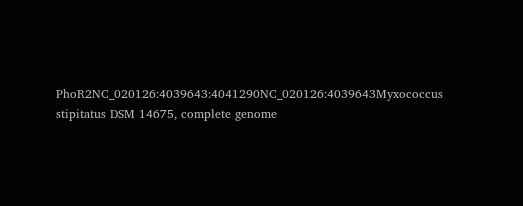PhoR2NC_020126:4039643:4041290NC_020126:4039643Myxococcus stipitatus DSM 14675, complete genome